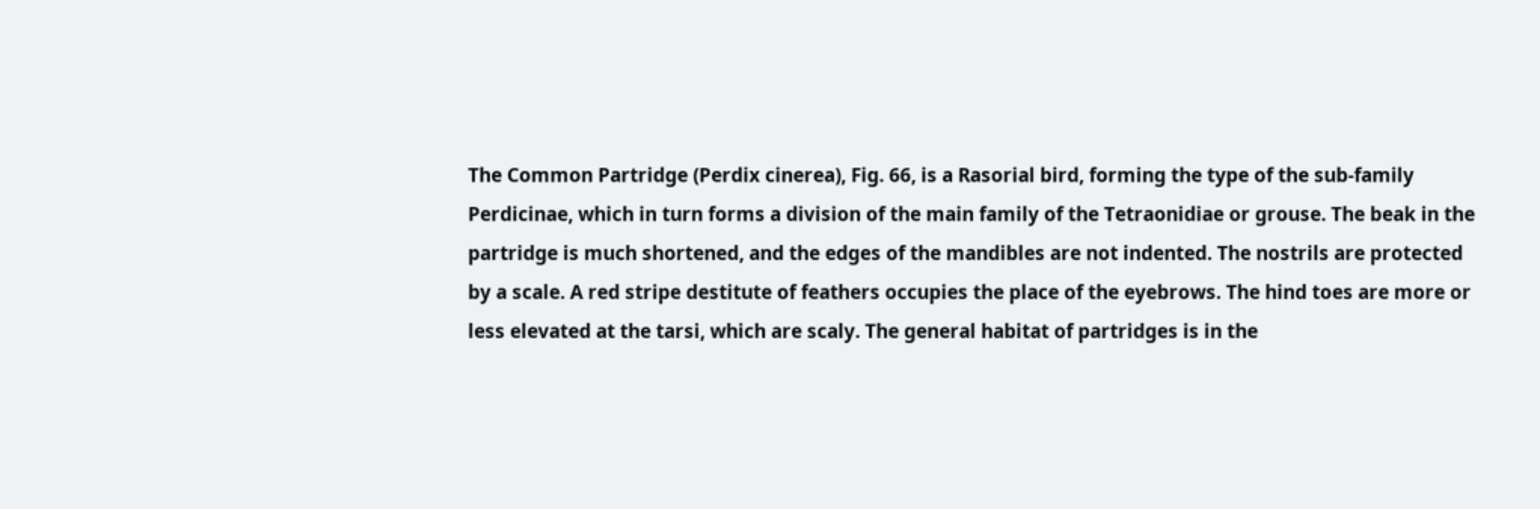The Common Partridge (Perdix cinerea), Fig. 66, is a Rasorial bird, forming the type of the sub-family Perdicinae, which in turn forms a division of the main family of the Tetraonidiae or grouse. The beak in the partridge is much shortened, and the edges of the mandibles are not indented. The nostrils are protected by a scale. A red stripe destitute of feathers occupies the place of the eyebrows. The hind toes are more or less elevated at the tarsi, which are scaly. The general habitat of partridges is in the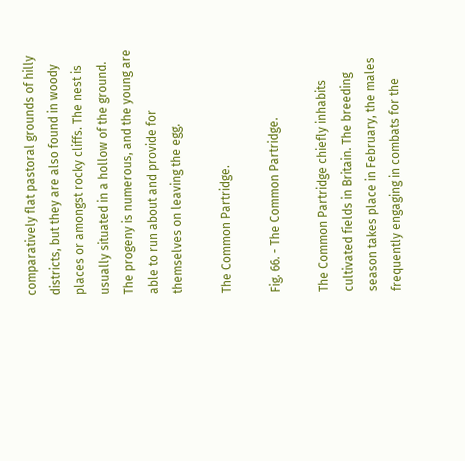comparatively flat pastoral grounds of hilly districts, but they are also found in woody places or amongst rocky cliffs. The nest is usually situated in a hollow of the ground. The progeny is numerous, and the young are able to run about and provide for themselves on leaving the egg.

The Common Partridge.

Fig. 66. - The Common Partridge.

The Common Partridge chiefly inhabits cultivated fields in Britain. The breeding season takes place in February, the males frequently engaging in combats for the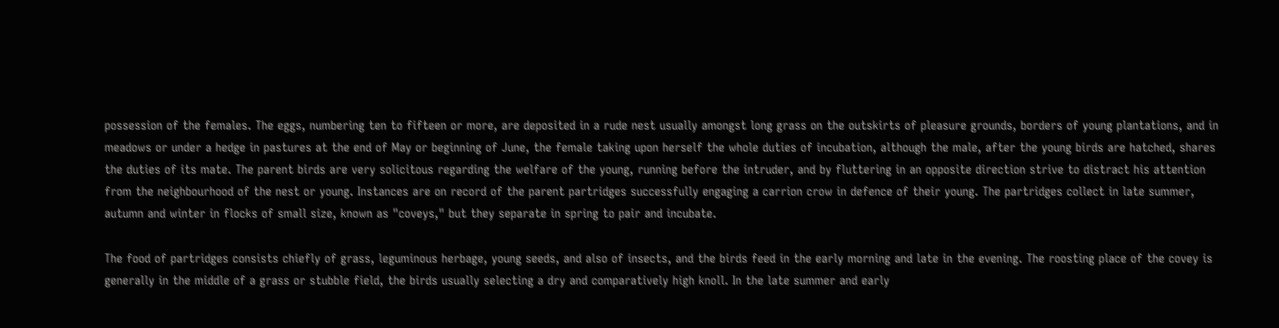possession of the females. The eggs, numbering ten to fifteen or more, are deposited in a rude nest usually amongst long grass on the outskirts of pleasure grounds, borders of young plantations, and in meadows or under a hedge in pastures at the end of May or beginning of June, the female taking upon herself the whole duties of incubation, although the male, after the young birds are hatched, shares the duties of its mate. The parent birds are very solicitous regarding the welfare of the young, running before the intruder, and by fluttering in an opposite direction strive to distract his attention from the neighbourhood of the nest or young. Instances are on record of the parent partridges successfully engaging a carrion crow in defence of their young. The partridges collect in late summer, autumn and winter in flocks of small size, known as "coveys," but they separate in spring to pair and incubate.

The food of partridges consists chiefly of grass, leguminous herbage, young seeds, and also of insects, and the birds feed in the early morning and late in the evening. The roosting place of the covey is generally in the middle of a grass or stubble field, the birds usually selecting a dry and comparatively high knoll. In the late summer and early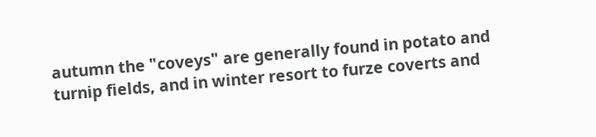autumn the "coveys" are generally found in potato and turnip fields, and in winter resort to furze coverts and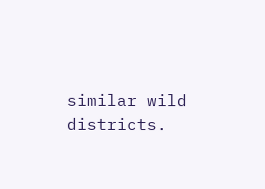similar wild districts.